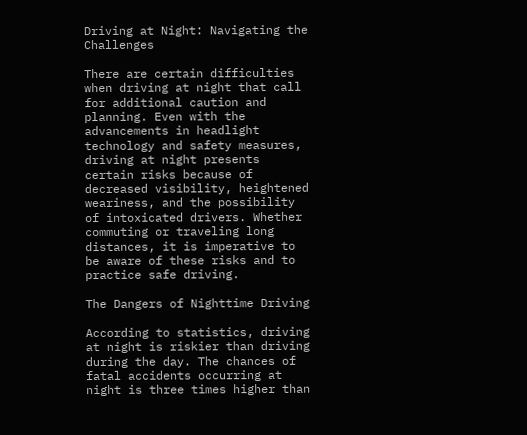Driving at Night: Navigating the Challenges

There are certain difficulties when driving at night that call for additional caution and planning. Even with the advancements in headlight technology and safety measures, driving at night presents certain risks because of decreased visibility, heightened weariness, and the possibility of intoxicated drivers. Whether commuting or traveling long distances, it is imperative to be aware of these risks and to practice safe driving.

The Dangers of Nighttime Driving

According to statistics, driving at night is riskier than driving during the day. The chances of fatal accidents occurring at night is three times higher than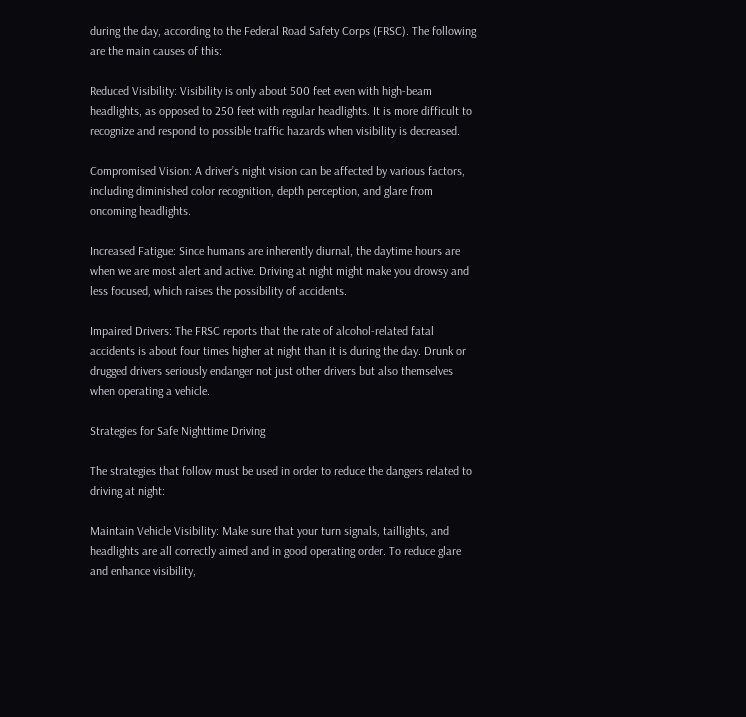during the day, according to the Federal Road Safety Corps (FRSC). The following are the main causes of this:

Reduced Visibility: Visibility is only about 500 feet even with high-beam headlights, as opposed to 250 feet with regular headlights. It is more difficult to recognize and respond to possible traffic hazards when visibility is decreased.

Compromised Vision: A driver’s night vision can be affected by various factors, including diminished color recognition, depth perception, and glare from oncoming headlights.

Increased Fatigue: Since humans are inherently diurnal, the daytime hours are when we are most alert and active. Driving at night might make you drowsy and less focused, which raises the possibility of accidents.

Impaired Drivers: The FRSC reports that the rate of alcohol-related fatal accidents is about four times higher at night than it is during the day. Drunk or drugged drivers seriously endanger not just other drivers but also themselves when operating a vehicle.

Strategies for Safe Nighttime Driving

The strategies that follow must be used in order to reduce the dangers related to driving at night:

Maintain Vehicle Visibility: Make sure that your turn signals, taillights, and headlights are all correctly aimed and in good operating order. To reduce glare and enhance visibility,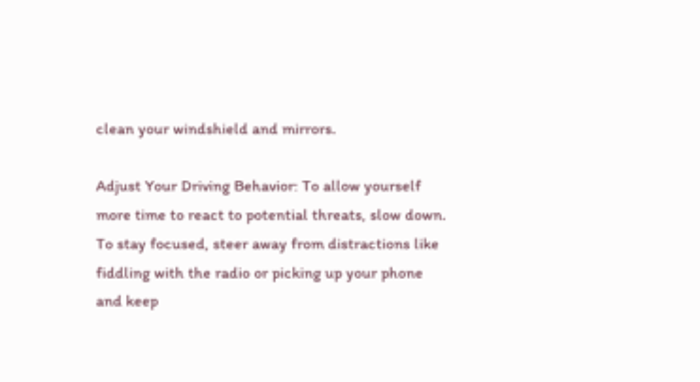clean your windshield and mirrors.

Adjust Your Driving Behavior: To allow yourself more time to react to potential threats, slow down. To stay focused, steer away from distractions like fiddling with the radio or picking up your phone and keep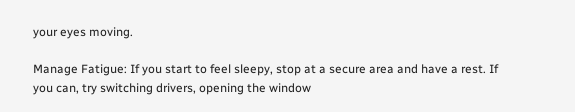your eyes moving.

Manage Fatigue: If you start to feel sleepy, stop at a secure area and have a rest. If you can, try switching drivers, opening the window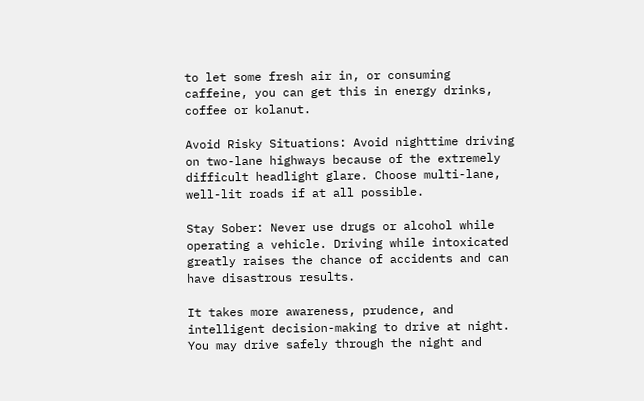to let some fresh air in, or consuming caffeine, you can get this in energy drinks, coffee or kolanut.

Avoid Risky Situations: Avoid nighttime driving on two-lane highways because of the extremely difficult headlight glare. Choose multi-lane, well-lit roads if at all possible.

Stay Sober: Never use drugs or alcohol while operating a vehicle. Driving while intoxicated greatly raises the chance of accidents and can have disastrous results.

It takes more awareness, prudence, and intelligent decision-making to drive at night. You may drive safely through the night and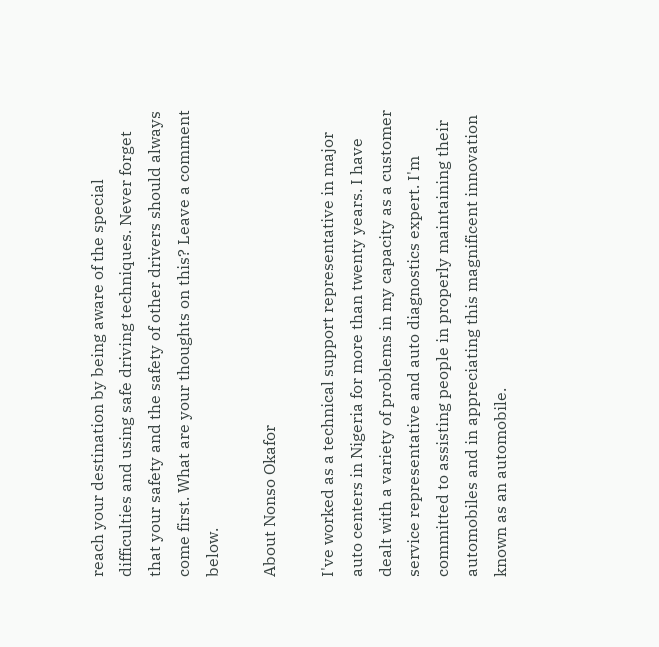reach your destination by being aware of the special difficulties and using safe driving techniques. Never forget that your safety and the safety of other drivers should always come first. What are your thoughts on this? Leave a comment below.

About Nonso Okafor

I've worked as a technical support representative in major auto centers in Nigeria for more than twenty years. I have dealt with a variety of problems in my capacity as a customer service representative and auto diagnostics expert. I'm committed to assisting people in properly maintaining their automobiles and in appreciating this magnificent innovation known as an automobile.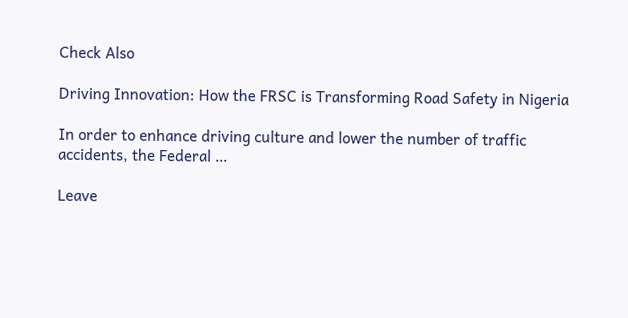Check Also

Driving Innovation: How the FRSC is Transforming Road Safety in Nigeria

In order to enhance driving culture and lower the number of traffic accidents, the Federal …

Leave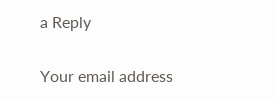a Reply

Your email address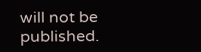will not be published.